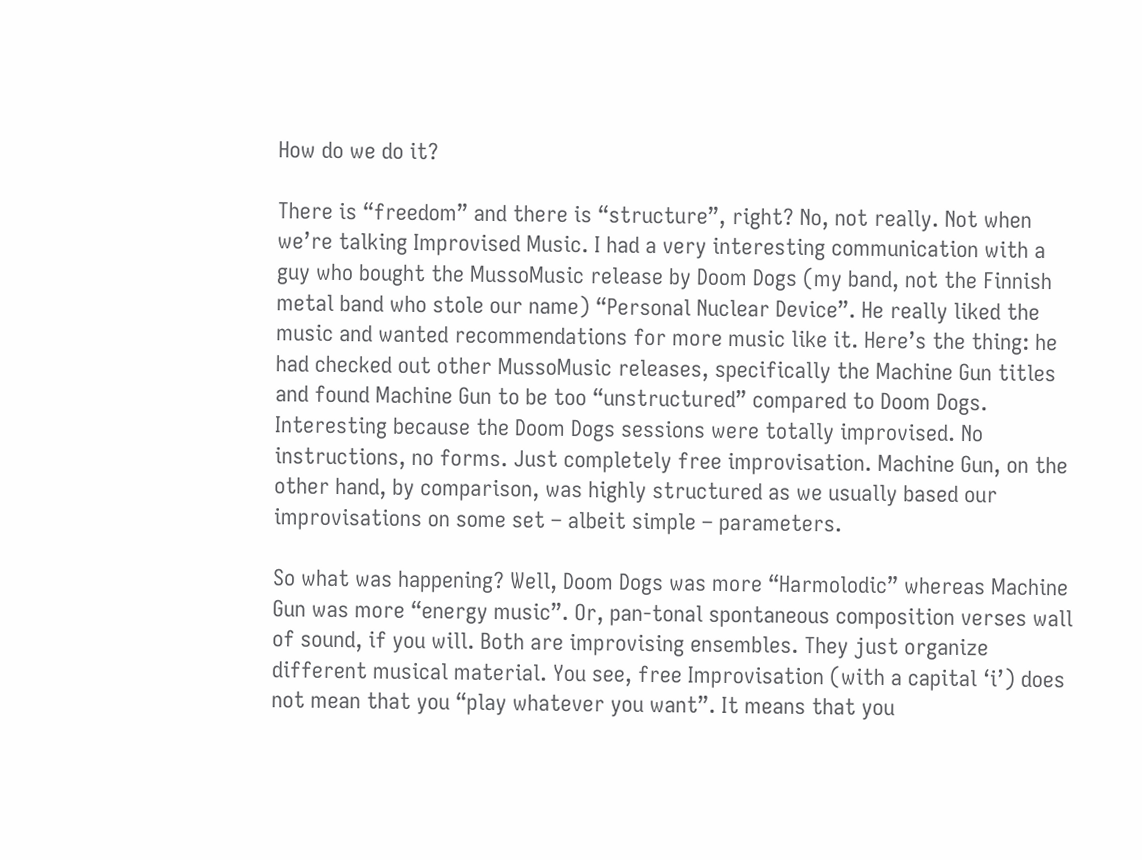How do we do it?

There is “freedom” and there is “structure”, right? No, not really. Not when we’re talking Improvised Music. I had a very interesting communication with a guy who bought the MussoMusic release by Doom Dogs (my band, not the Finnish metal band who stole our name) “Personal Nuclear Device”. He really liked the music and wanted recommendations for more music like it. Here’s the thing: he had checked out other MussoMusic releases, specifically the Machine Gun titles and found Machine Gun to be too “unstructured” compared to Doom Dogs. Interesting because the Doom Dogs sessions were totally improvised. No instructions, no forms. Just completely free improvisation. Machine Gun, on the other hand, by comparison, was highly structured as we usually based our improvisations on some set – albeit simple – parameters.

So what was happening? Well, Doom Dogs was more “Harmolodic” whereas Machine Gun was more “energy music”. Or, pan-tonal spontaneous composition verses wall of sound, if you will. Both are improvising ensembles. They just organize different musical material. You see, free Improvisation (with a capital ‘i’) does not mean that you “play whatever you want”. It means that you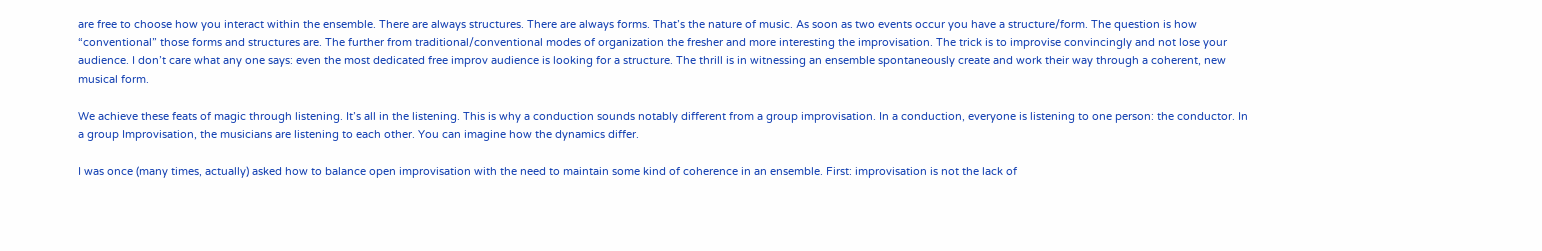are free to choose how you interact within the ensemble. There are always structures. There are always forms. That’s the nature of music. As soon as two events occur you have a structure/form. The question is how “conventional” those forms and structures are. The further from traditional/conventional modes of organization the fresher and more interesting the improvisation. The trick is to improvise convincingly and not lose your audience. I don’t care what any one says: even the most dedicated free improv audience is looking for a structure. The thrill is in witnessing an ensemble spontaneously create and work their way through a coherent, new musical form.

We achieve these feats of magic through listening. It’s all in the listening. This is why a conduction sounds notably different from a group improvisation. In a conduction, everyone is listening to one person: the conductor. In a group Improvisation, the musicians are listening to each other. You can imagine how the dynamics differ.

I was once (many times, actually) asked how to balance open improvisation with the need to maintain some kind of coherence in an ensemble. First: improvisation is not the lack of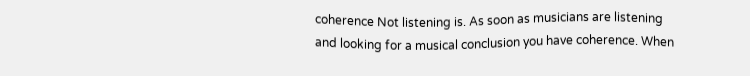coherence Not listening is. As soon as musicians are listening and looking for a musical conclusion you have coherence. When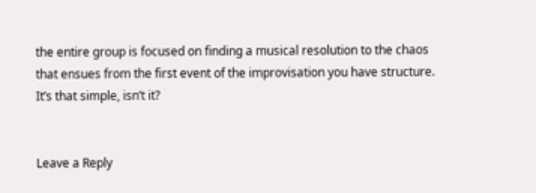the entire group is focused on finding a musical resolution to the chaos that ensues from the first event of the improvisation you have structure. It’s that simple, isn’t it?


Leave a Reply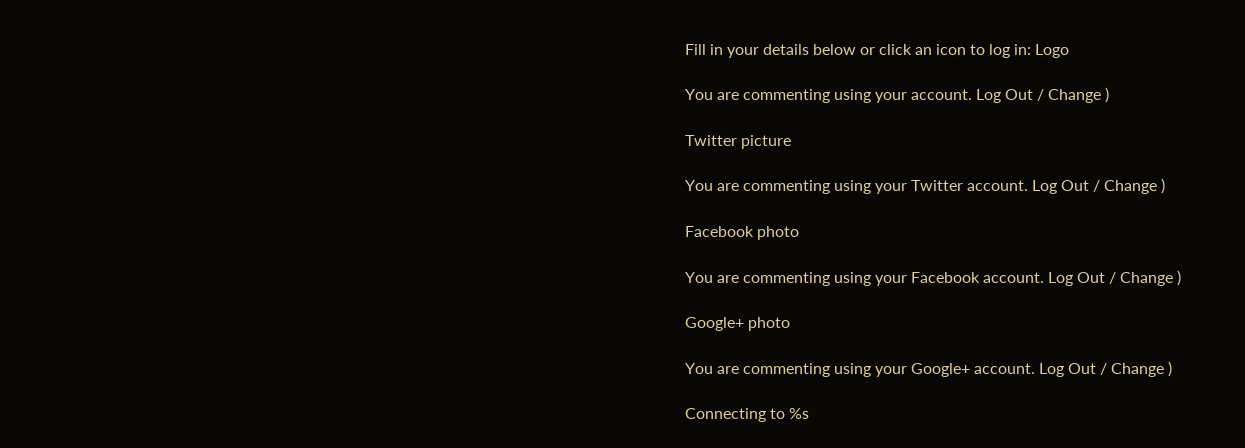Fill in your details below or click an icon to log in: Logo

You are commenting using your account. Log Out / Change )

Twitter picture

You are commenting using your Twitter account. Log Out / Change )

Facebook photo

You are commenting using your Facebook account. Log Out / Change )

Google+ photo

You are commenting using your Google+ account. Log Out / Change )

Connecting to %s